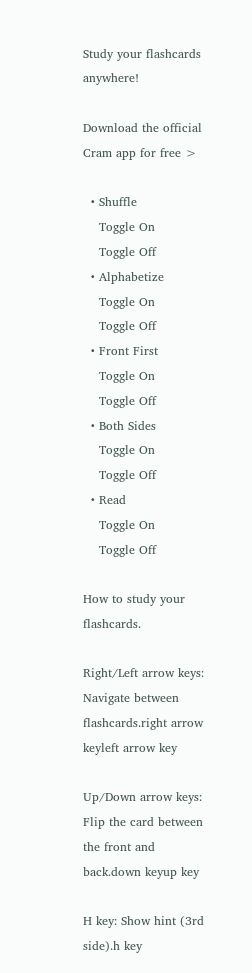Study your flashcards anywhere!

Download the official Cram app for free >

  • Shuffle
    Toggle On
    Toggle Off
  • Alphabetize
    Toggle On
    Toggle Off
  • Front First
    Toggle On
    Toggle Off
  • Both Sides
    Toggle On
    Toggle Off
  • Read
    Toggle On
    Toggle Off

How to study your flashcards.

Right/Left arrow keys: Navigate between flashcards.right arrow keyleft arrow key

Up/Down arrow keys: Flip the card between the front and back.down keyup key

H key: Show hint (3rd side).h key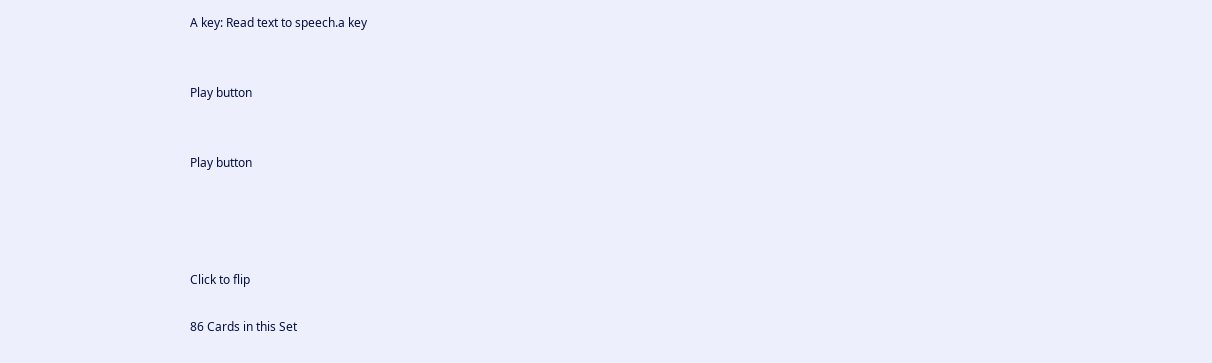A key: Read text to speech.a key


Play button


Play button




Click to flip

86 Cards in this Set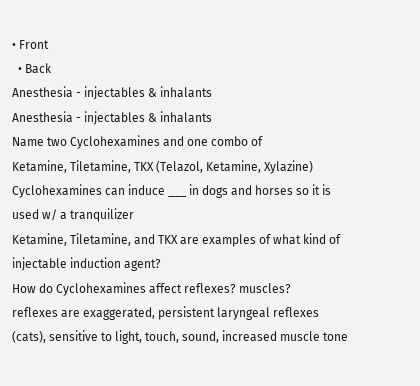• Front
  • Back
Anesthesia - injectables & inhalants
Anesthesia - injectables & inhalants
Name two Cyclohexamines and one combo of
Ketamine, Tiletamine, TKX (Telazol, Ketamine, Xylazine)
Cyclohexamines can induce ___ in dogs and horses so it is used w/ a tranquilizer
Ketamine, Tiletamine, and TKX are examples of what kind of injectable induction agent?
How do Cyclohexamines affect reflexes? muscles?
reflexes are exaggerated, persistent laryngeal reflexes (cats), sensitive to light, touch, sound, increased muscle tone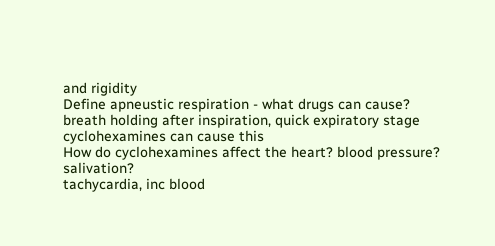and rigidity
Define apneustic respiration - what drugs can cause?
breath holding after inspiration, quick expiratory stage
cyclohexamines can cause this
How do cyclohexamines affect the heart? blood pressure? salivation?
tachycardia, inc blood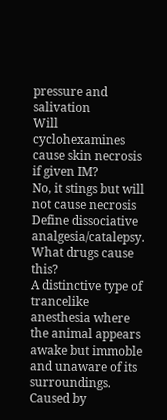pressure and salivation
Will cyclohexamines cause skin necrosis if given IM?
No, it stings but will not cause necrosis
Define dissociative analgesia/catalepsy. What drugs cause this?
A distinctive type of trancelike anesthesia where the animal appears awake but immoble and unaware of its surroundings. Caused by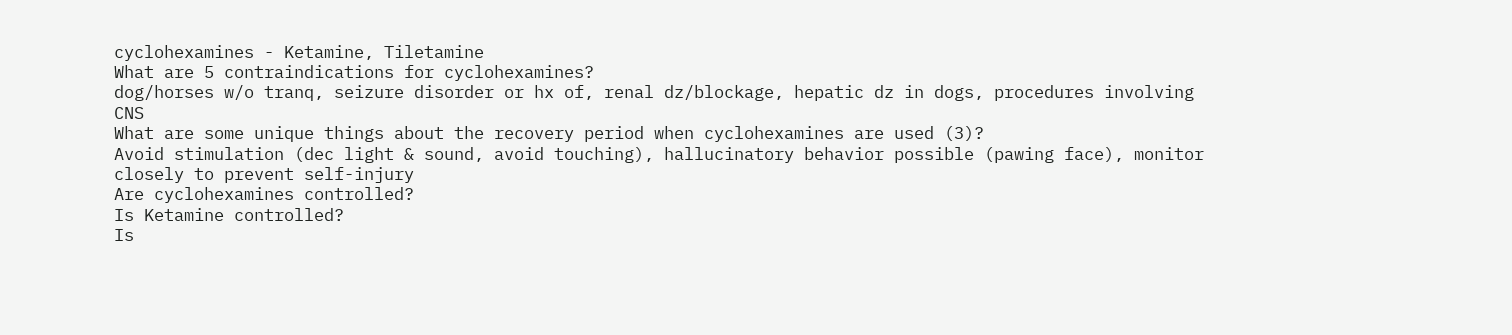cyclohexamines - Ketamine, Tiletamine
What are 5 contraindications for cyclohexamines?
dog/horses w/o tranq, seizure disorder or hx of, renal dz/blockage, hepatic dz in dogs, procedures involving CNS
What are some unique things about the recovery period when cyclohexamines are used (3)?
Avoid stimulation (dec light & sound, avoid touching), hallucinatory behavior possible (pawing face), monitor closely to prevent self-injury
Are cyclohexamines controlled?
Is Ketamine controlled?
Is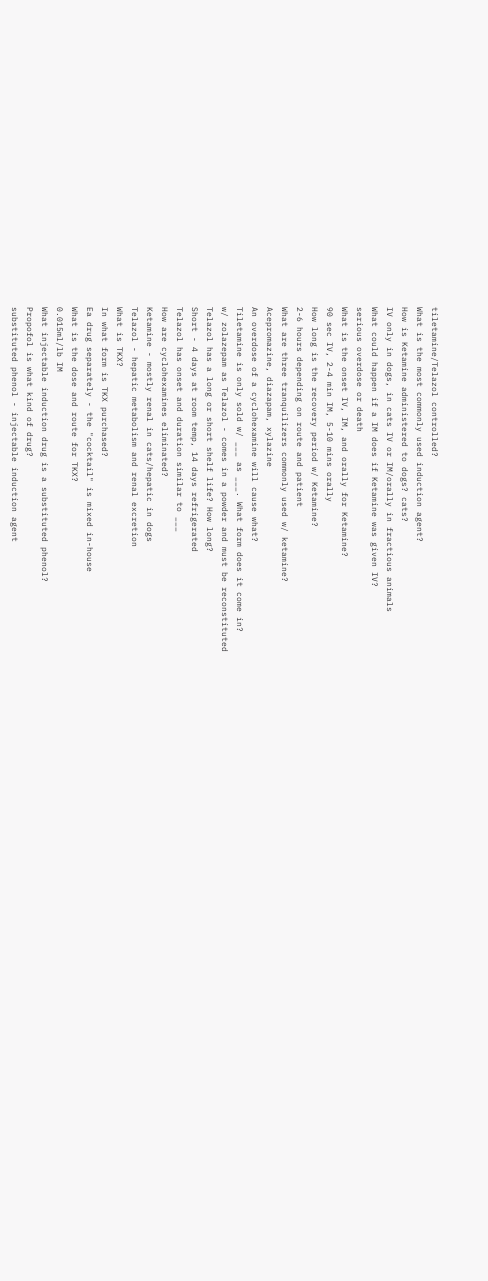tiletamine/Telazol controlled?
What is the most commonly used induction agent?
How is Ketamine administered to dogs? cats?
IV only in dogs, in cats IV or IM/orally in fractious animals
What could happen if a IM does if Ketamine was given IV?
serious overdose or death
What is the onset IV, IM, and orally for Ketamine?
90 sec IV, 2-4 min IM, 5-10 mins orally
How long is the recovery period w/ Ketamine?
2-6 hours depending on route and patient
What are three tranquilizers commonly used w/ ketamine?
Acepromazine, diazapam, xylazine
An overdose of a cyclohexamine will cause what?
Tiletamine is only sold w/ ___ as ___. What form does it come in?
w/ zolazepam as Telazol - comes in a powder and must be reconstituted
Telazol has a long or short shelf life? How long?
Short - 4 days at room temp, 14 days refrigerated
Telazol has onset and duration similar to ___
How are cyclohexamines eliminated?
Ketamine - mostly renal in cats/hepatic in dogs
Telazol - hepatic metabolism and renal excretion
What is TKX?
In what form is TKX purchased?
Ea drug separately - the "cocktail" is mixed in-house
What is the dose and route for TKX?
0.015ml/lb IM
What injectable induction drug is a substituted phenol?
Propofol is what kind of drug?
substituted phenol - injectable induction agent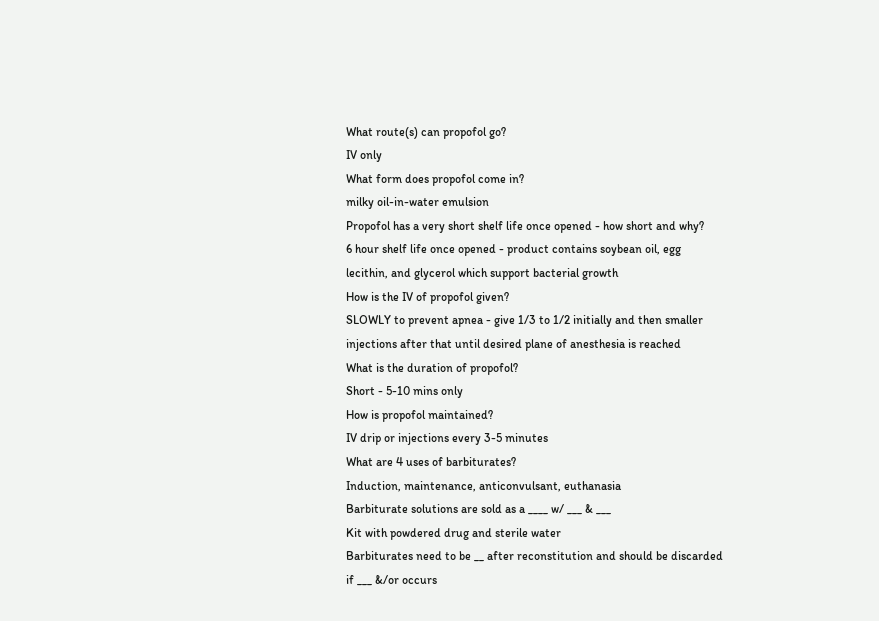What route(s) can propofol go?
IV only
What form does propofol come in?
milky oil-in-water emulsion
Propofol has a very short shelf life once opened - how short and why?
6 hour shelf life once opened - product contains soybean oil, egg lecithin, and glycerol which support bacterial growth
How is the IV of propofol given?
SLOWLY to prevent apnea - give 1/3 to 1/2 initially and then smaller injections after that until desired plane of anesthesia is reached
What is the duration of propofol?
Short - 5-10 mins only
How is propofol maintained?
IV drip or injections every 3-5 minutes
What are 4 uses of barbiturates?
Induction, maintenance, anticonvulsant, euthanasia
Barbiturate solutions are sold as a ____ w/ ___ & ___
Kit with powdered drug and sterile water
Barbiturates need to be __ after reconstitution and should be discarded if ___ &/or occurs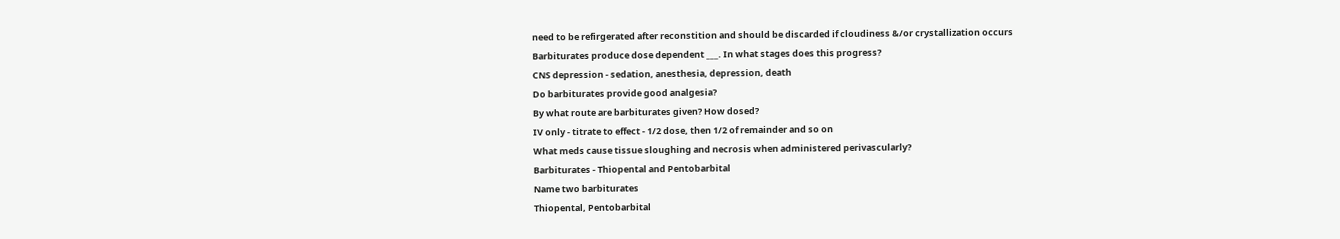need to be refirgerated after reconstition and should be discarded if cloudiness &/or crystallization occurs
Barbiturates produce dose dependent ___. In what stages does this progress?
CNS depression - sedation, anesthesia, depression, death
Do barbiturates provide good analgesia?
By what route are barbiturates given? How dosed?
IV only - titrate to effect - 1/2 dose, then 1/2 of remainder and so on
What meds cause tissue sloughing and necrosis when administered perivascularly?
Barbiturates - Thiopental and Pentobarbital
Name two barbiturates
Thiopental, Pentobarbital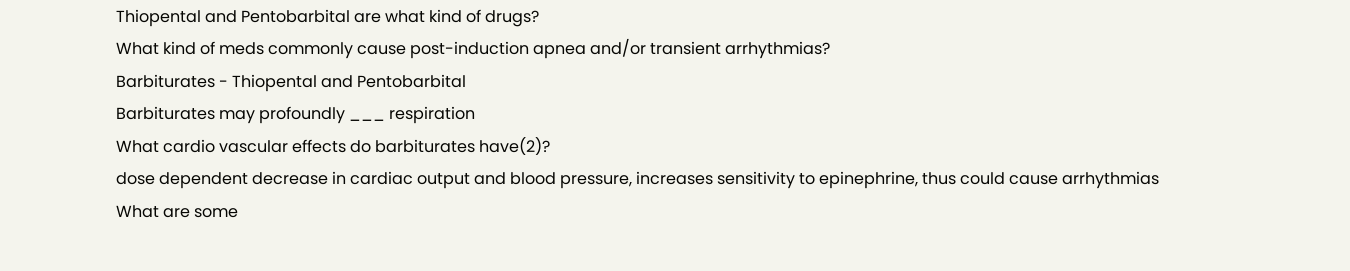Thiopental and Pentobarbital are what kind of drugs?
What kind of meds commonly cause post-induction apnea and/or transient arrhythmias?
Barbiturates - Thiopental and Pentobarbital
Barbiturates may profoundly ___ respiration
What cardio vascular effects do barbiturates have(2)?
dose dependent decrease in cardiac output and blood pressure, increases sensitivity to epinephrine, thus could cause arrhythmias
What are some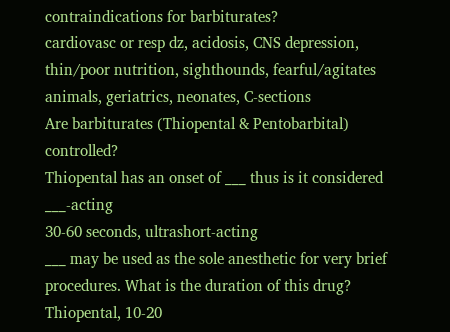contraindications for barbiturates?
cardiovasc or resp dz, acidosis, CNS depression, thin/poor nutrition, sighthounds, fearful/agitates animals, geriatrics, neonates, C-sections
Are barbiturates (Thiopental & Pentobarbital) controlled?
Thiopental has an onset of ___ thus is it considered ___-acting
30-60 seconds, ultrashort-acting
___ may be used as the sole anesthetic for very brief procedures. What is the duration of this drug?
Thiopental, 10-20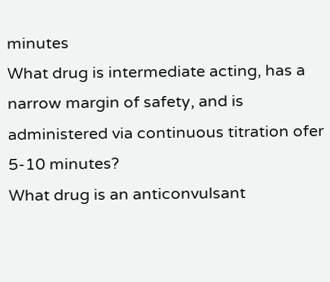minutes
What drug is intermediate acting, has a narrow margin of safety, and is administered via continuous titration ofer 5-10 minutes?
What drug is an anticonvulsant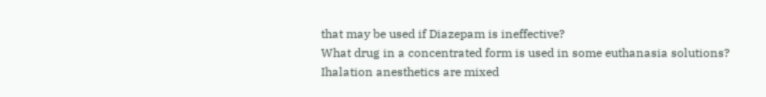that may be used if Diazepam is ineffective?
What drug in a concentrated form is used in some euthanasia solutions?
Ihalation anesthetics are mixed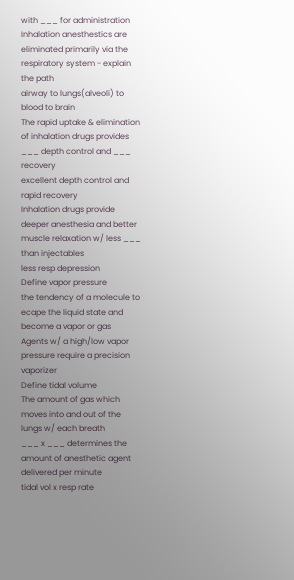with ___ for administration
Inhalation anesthestics are eliminated primarily via the respiratory system - explain the path
airway to lungs(alveoli) to blood to brain
The rapid uptake & elimination of inhalation drugs provides ___ depth control and ___ recovery
excellent depth control and rapid recovery
Inhalation drugs provide deeper anesthesia and better muscle relaxation w/ less ___ than injectables
less resp depression
Define vapor pressure
the tendency of a molecule to ecape the liquid state and become a vapor or gas
Agents w/ a high/low vapor pressure require a precision vaporizer
Define tidal volume
The amount of gas which moves into and out of the lungs w/ each breath
___ x ___ determines the amount of anesthetic agent delivered per minute
tidal vol x resp rate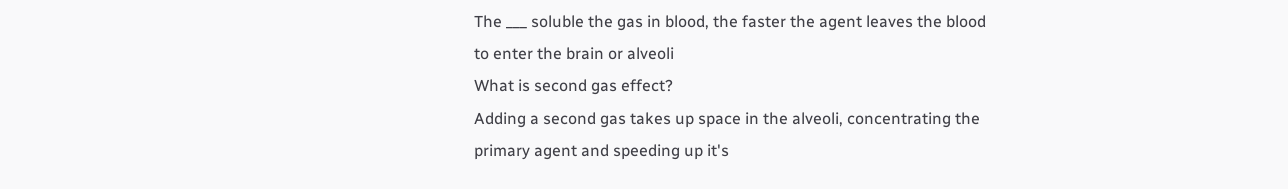The ___ soluble the gas in blood, the faster the agent leaves the blood to enter the brain or alveoli
What is second gas effect?
Adding a second gas takes up space in the alveoli, concentrating the primary agent and speeding up it's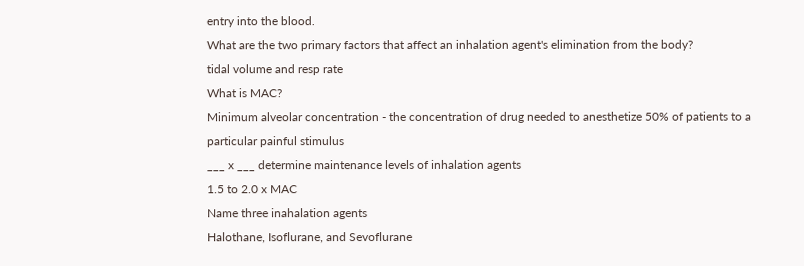entry into the blood.
What are the two primary factors that affect an inhalation agent's elimination from the body?
tidal volume and resp rate
What is MAC?
Minimum alveolar concentration - the concentration of drug needed to anesthetize 50% of patients to a particular painful stimulus
___ x ___ determine maintenance levels of inhalation agents
1.5 to 2.0 x MAC
Name three inahalation agents
Halothane, Isoflurane, and Sevoflurane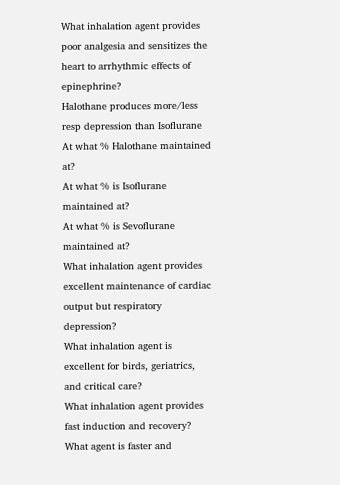What inhalation agent provides poor analgesia and sensitizes the heart to arrhythmic effects of epinephrine?
Halothane produces more/less resp depression than Isoflurane
At what % Halothane maintained at?
At what % is Isoflurane maintained at?
At what % is Sevoflurane maintained at?
What inhalation agent provides excellent maintenance of cardiac output but respiratory depression?
What inhalation agent is excellent for birds, geriatrics, and critical care?
What inhalation agent provides fast induction and recovery? What agent is faster and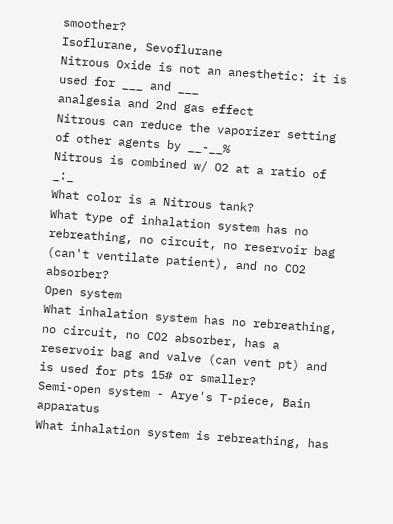smoother?
Isoflurane, Sevoflurane
Nitrous Oxide is not an anesthetic: it is used for ___ and ___
analgesia and 2nd gas effect
Nitrous can reduce the vaporizer setting of other agents by __-__%
Nitrous is combined w/ O2 at a ratio of _:_
What color is a Nitrous tank?
What type of inhalation system has no rebreathing, no circuit, no reservoir bag (can't ventilate patient), and no CO2 absorber?
Open system
What inhalation system has no rebreathing, no circuit, no CO2 absorber, has a reservoir bag and valve (can vent pt) and is used for pts 15# or smaller?
Semi-open system - Arye's T-piece, Bain apparatus
What inhalation system is rebreathing, has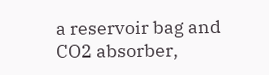a reservoir bag and CO2 absorber,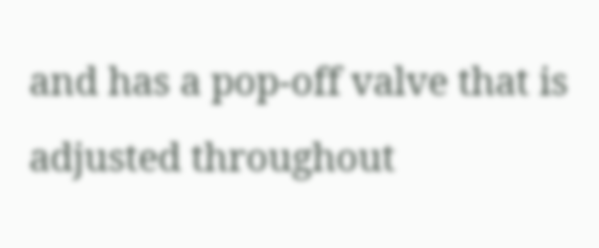and has a pop-off valve that is adjusted throughout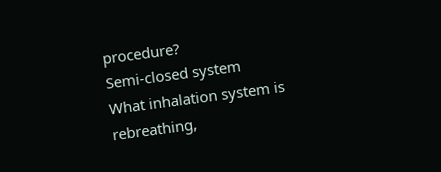procedure?
Semi-closed system
What inhalation system is rebreathing,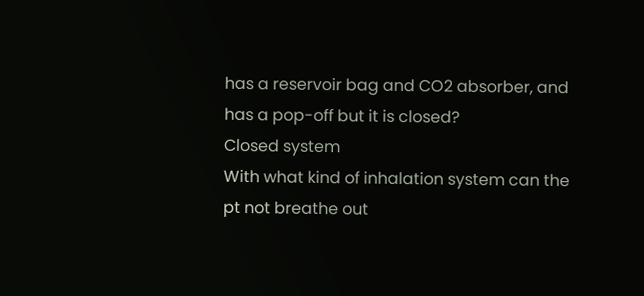has a reservoir bag and CO2 absorber, and has a pop-off but it is closed?
Closed system
With what kind of inhalation system can the pt not breathe out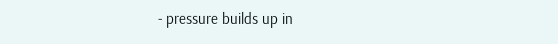- pressure builds up in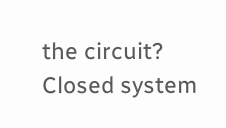the circuit?
Closed system